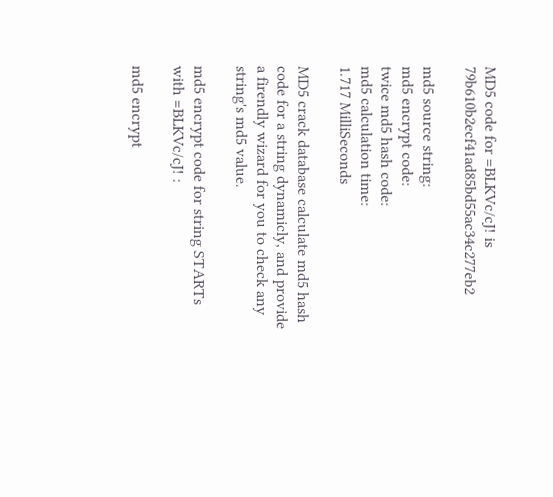MD5 code for =BLKVc/cJ! is 79b610b2ecf41ad85bd55ac34c277eb2

md5 source string:
md5 encrypt code:
twice md5 hash code:
md5 calculation time:
1.717 MilliSeconds

MD5 crack database calculate md5 hash code for a string dynamicly, and provide a firendly wizard for you to check any string's md5 value.

md5 encrypt code for string STARTs with =BLKVc/cJ! :

md5 encrypt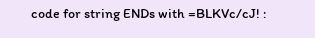code for string ENDs with =BLKVc/cJ! :